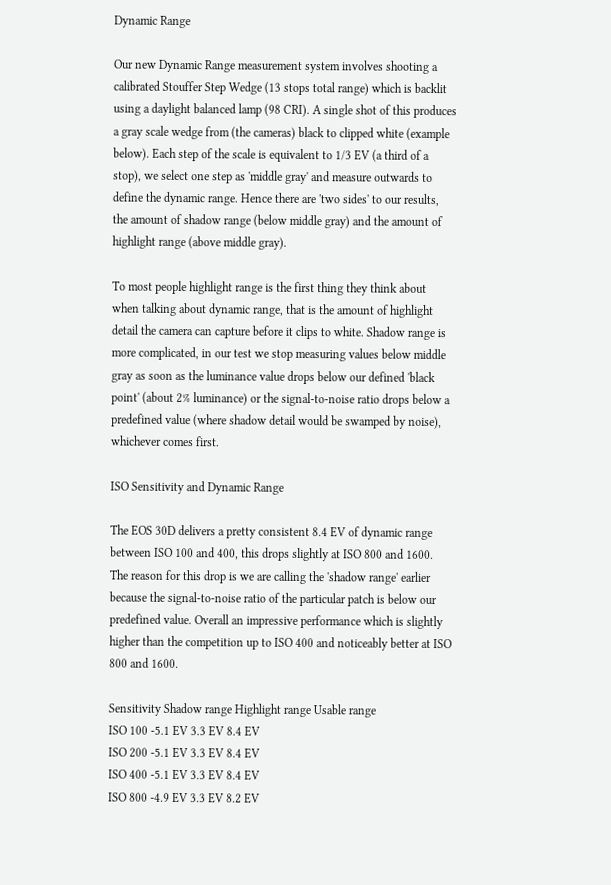Dynamic Range

Our new Dynamic Range measurement system involves shooting a calibrated Stouffer Step Wedge (13 stops total range) which is backlit using a daylight balanced lamp (98 CRI). A single shot of this produces a gray scale wedge from (the cameras) black to clipped white (example below). Each step of the scale is equivalent to 1/3 EV (a third of a stop), we select one step as 'middle gray' and measure outwards to define the dynamic range. Hence there are 'two sides' to our results, the amount of shadow range (below middle gray) and the amount of highlight range (above middle gray).

To most people highlight range is the first thing they think about when talking about dynamic range, that is the amount of highlight detail the camera can capture before it clips to white. Shadow range is more complicated, in our test we stop measuring values below middle gray as soon as the luminance value drops below our defined 'black point' (about 2% luminance) or the signal-to-noise ratio drops below a predefined value (where shadow detail would be swamped by noise), whichever comes first.

ISO Sensitivity and Dynamic Range

The EOS 30D delivers a pretty consistent 8.4 EV of dynamic range between ISO 100 and 400, this drops slightly at ISO 800 and 1600. The reason for this drop is we are calling the 'shadow range' earlier because the signal-to-noise ratio of the particular patch is below our predefined value. Overall an impressive performance which is slightly higher than the competition up to ISO 400 and noticeably better at ISO 800 and 1600.

Sensitivity Shadow range Highlight range Usable range
ISO 100 -5.1 EV 3.3 EV 8.4 EV
ISO 200 -5.1 EV 3.3 EV 8.4 EV
ISO 400 -5.1 EV 3.3 EV 8.4 EV
ISO 800 -4.9 EV 3.3 EV 8.2 EV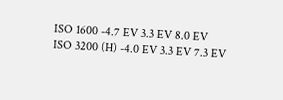ISO 1600 -4.7 EV 3.3 EV 8.0 EV
ISO 3200 (H) -4.0 EV 3.3 EV 7.3 EV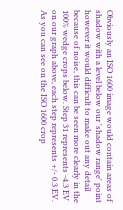Obviously an ISO 1600 image would contain areas of shadow with a level below our 'shadow range' point however it would difficult to make out any detail because of noise, this can be seen more clearly in the 100% wedge crops below. Step 31 represents -4.3 EV on our graph above, each step represents +/- 0.3 EV. As you can see on the ISO 1600 crop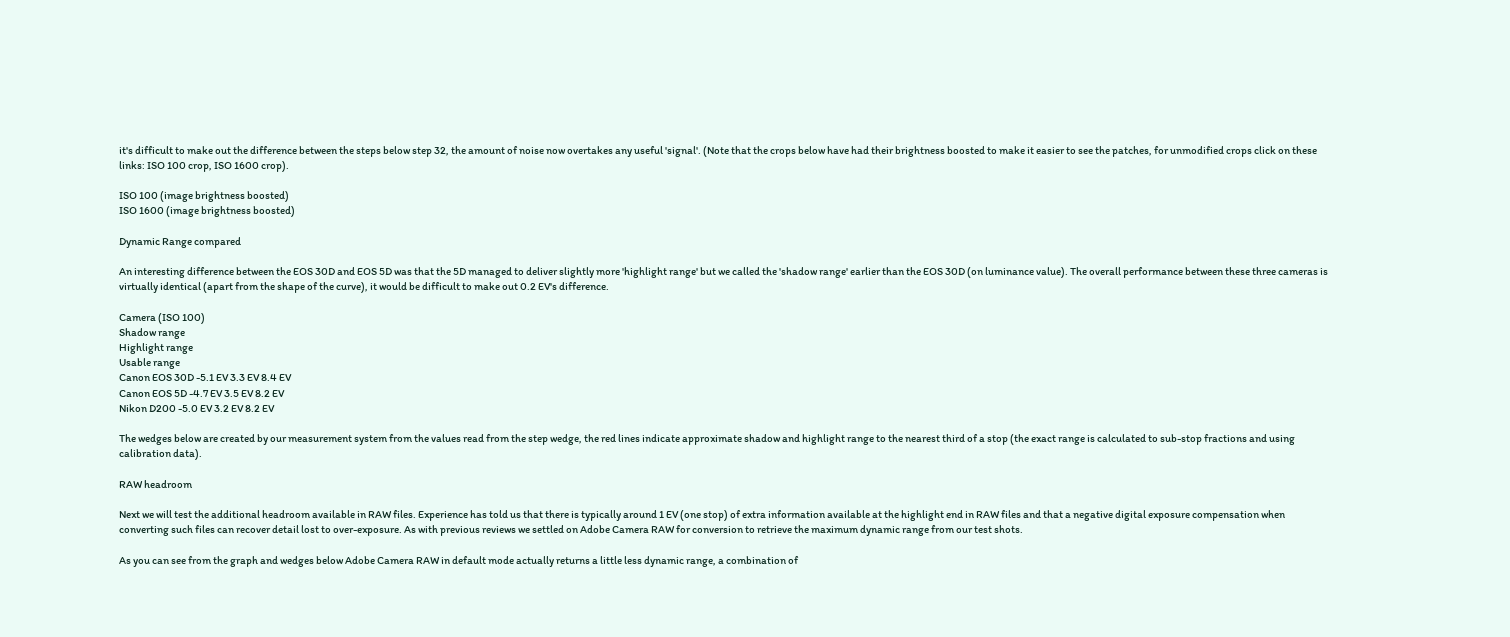it's difficult to make out the difference between the steps below step 32, the amount of noise now overtakes any useful 'signal'. (Note that the crops below have had their brightness boosted to make it easier to see the patches, for unmodified crops click on these links: ISO 100 crop, ISO 1600 crop).

ISO 100 (image brightness boosted)
ISO 1600 (image brightness boosted)

Dynamic Range compared

An interesting difference between the EOS 30D and EOS 5D was that the 5D managed to deliver slightly more 'highlight range' but we called the 'shadow range' earlier than the EOS 30D (on luminance value). The overall performance between these three cameras is virtually identical (apart from the shape of the curve), it would be difficult to make out 0.2 EV's difference.

Camera (ISO 100)
Shadow range
Highlight range
Usable range
Canon EOS 30D -5.1 EV 3.3 EV 8.4 EV
Canon EOS 5D -4.7 EV 3.5 EV 8.2 EV
Nikon D200 -5.0 EV 3.2 EV 8.2 EV

The wedges below are created by our measurement system from the values read from the step wedge, the red lines indicate approximate shadow and highlight range to the nearest third of a stop (the exact range is calculated to sub-stop fractions and using calibration data).

RAW headroom

Next we will test the additional headroom available in RAW files. Experience has told us that there is typically around 1 EV (one stop) of extra information available at the highlight end in RAW files and that a negative digital exposure compensation when converting such files can recover detail lost to over-exposure. As with previous reviews we settled on Adobe Camera RAW for conversion to retrieve the maximum dynamic range from our test shots.

As you can see from the graph and wedges below Adobe Camera RAW in default mode actually returns a little less dynamic range, a combination of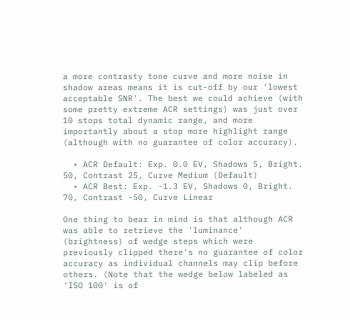a more contrasty tone curve and more noise in shadow areas means it is cut-off by our 'lowest acceptable SNR'. The best we could achieve (with some pretty extreme ACR settings) was just over 10 stops total dynamic range, and more importantly about a stop more highlight range (although with no guarantee of color accuracy).

  • ACR Default: Exp. 0.0 EV, Shadows 5, Bright. 50, Contrast 25, Curve Medium (Default)
  • ACR Best: Exp. -1.3 EV, Shadows 0, Bright. 70, Contrast -50, Curve Linear

One thing to bear in mind is that although ACR was able to retrieve the 'luminance' (brightness) of wedge steps which were previously clipped there's no guarantee of color accuracy as individual channels may clip before others. (Note that the wedge below labeled as 'ISO 100' is of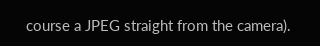course a JPEG straight from the camera).